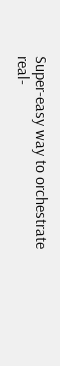Super-easy way to orchestrate real-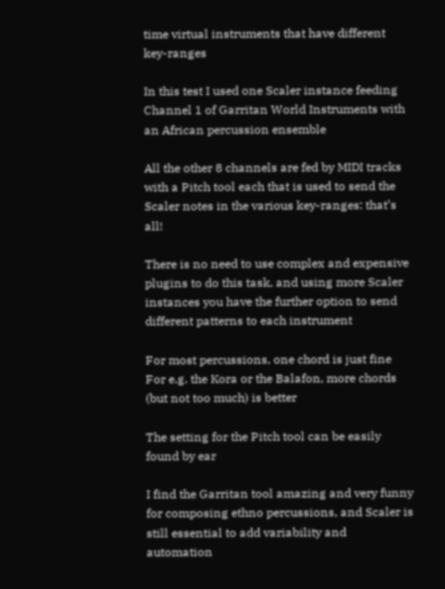time virtual instruments that have different key-ranges

In this test I used one Scaler instance feeding Channel 1 of Garritan World Instruments with an African percussion ensemble

All the other 8 channels are fed by MIDI tracks with a Pitch tool each that is used to send the Scaler notes in the various key-ranges: that’s all!

There is no need to use complex and expensive plugins to do this task, and using more Scaler instances you have the further option to send different patterns to each instrument

For most percussions, one chord is just fine
For e.g. the Kora or the Balafon, more chords (but not too much) is better

The setting for the Pitch tool can be easily found by ear

I find the Garritan tool amazing and very funny for composing ethno percussions, and Scaler is still essential to add variability and automation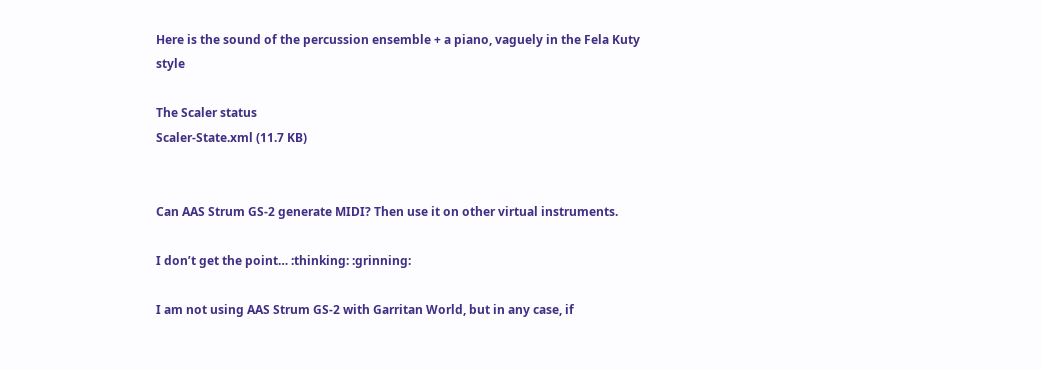Here is the sound of the percussion ensemble + a piano, vaguely in the Fela Kuty style

The Scaler status
Scaler-State.xml (11.7 KB)


Can AAS Strum GS-2 generate MIDI? Then use it on other virtual instruments.

I don’t get the point… :thinking: :grinning:

I am not using AAS Strum GS-2 with Garritan World, but in any case, if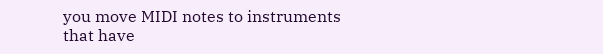you move MIDI notes to instruments that have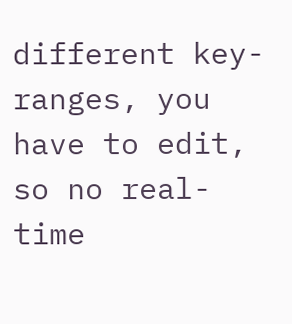different key-ranges, you have to edit, so no real-time